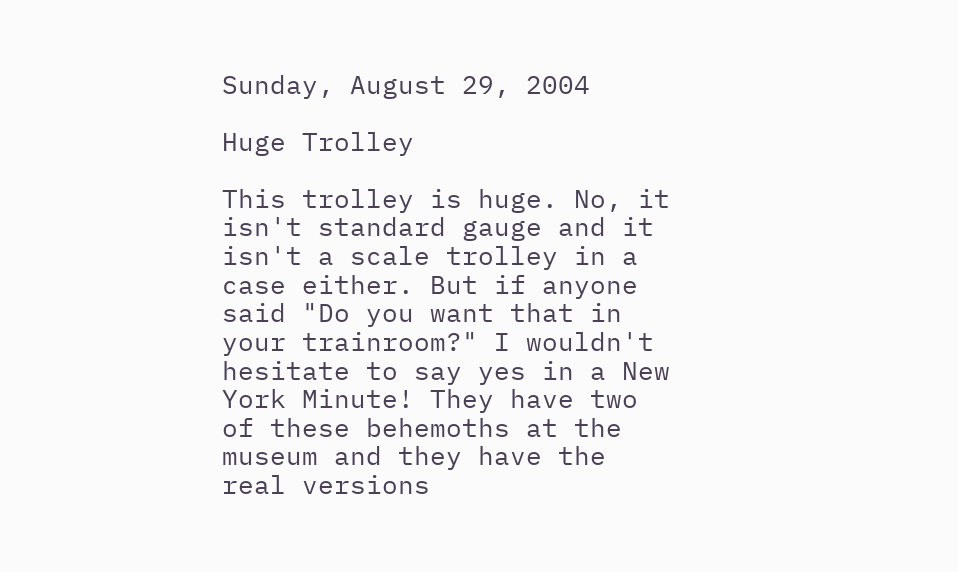Sunday, August 29, 2004

Huge Trolley

This trolley is huge. No, it isn't standard gauge and it isn't a scale trolley in a case either. But if anyone said "Do you want that in your trainroom?" I wouldn't hesitate to say yes in a New York Minute! They have two of these behemoths at the museum and they have the real versions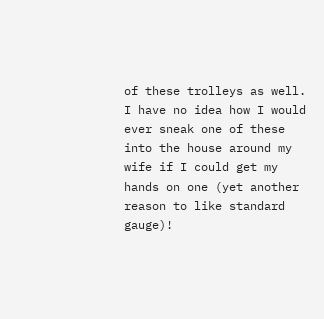of these trolleys as well. I have no idea how I would ever sneak one of these into the house around my wife if I could get my hands on one (yet another reason to like standard gauge)!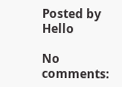Posted by Hello

No comments: